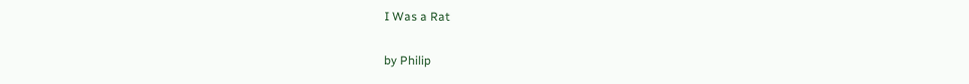I Was a Rat

by Philip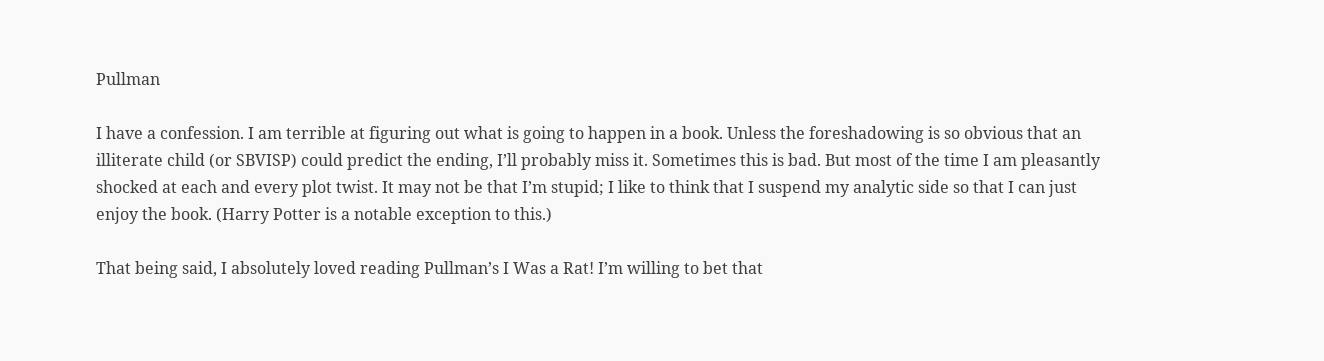Pullman

I have a confession. I am terrible at figuring out what is going to happen in a book. Unless the foreshadowing is so obvious that an illiterate child (or SBVISP) could predict the ending, I’ll probably miss it. Sometimes this is bad. But most of the time I am pleasantly shocked at each and every plot twist. It may not be that I’m stupid; I like to think that I suspend my analytic side so that I can just enjoy the book. (Harry Potter is a notable exception to this.)

That being said, I absolutely loved reading Pullman’s I Was a Rat! I’m willing to bet that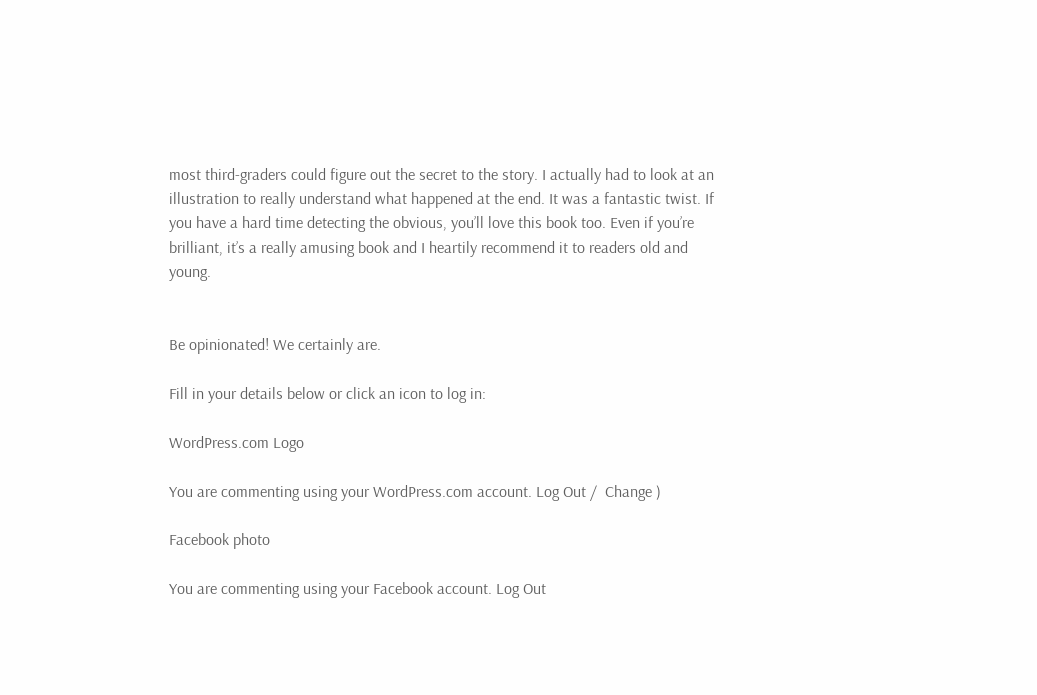most third-graders could figure out the secret to the story. I actually had to look at an illustration to really understand what happened at the end. It was a fantastic twist. If you have a hard time detecting the obvious, you’ll love this book too. Even if you’re brilliant, it’s a really amusing book and I heartily recommend it to readers old and young.


Be opinionated! We certainly are.

Fill in your details below or click an icon to log in:

WordPress.com Logo

You are commenting using your WordPress.com account. Log Out /  Change )

Facebook photo

You are commenting using your Facebook account. Log Out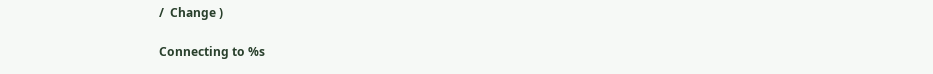/  Change )

Connecting to %s